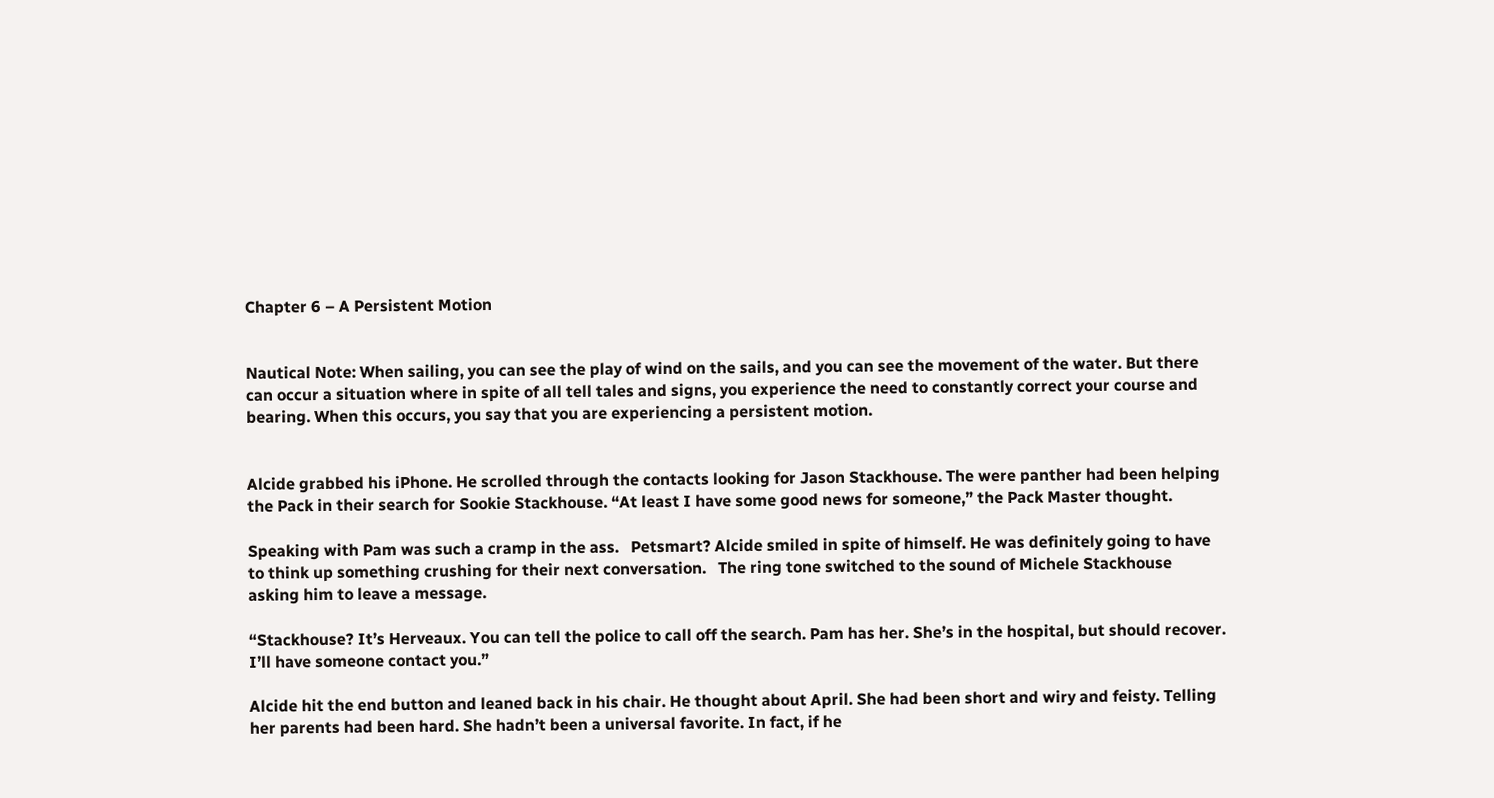Chapter 6 – A Persistent Motion


Nautical Note: When sailing, you can see the play of wind on the sails, and you can see the movement of the water. But there can occur a situation where in spite of all tell tales and signs, you experience the need to constantly correct your course and bearing. When this occurs, you say that you are experiencing a persistent motion.


Alcide grabbed his iPhone. He scrolled through the contacts looking for Jason Stackhouse. The were panther had been helping the Pack in their search for Sookie Stackhouse. “At least I have some good news for someone,” the Pack Master thought.

Speaking with Pam was such a cramp in the ass.   Petsmart? Alcide smiled in spite of himself. He was definitely going to have to think up something crushing for their next conversation.   The ring tone switched to the sound of Michele Stackhouse asking him to leave a message.

“Stackhouse? It’s Herveaux. You can tell the police to call off the search. Pam has her. She’s in the hospital, but should recover. I’ll have someone contact you.”

Alcide hit the end button and leaned back in his chair. He thought about April. She had been short and wiry and feisty. Telling her parents had been hard. She hadn’t been a universal favorite. In fact, if he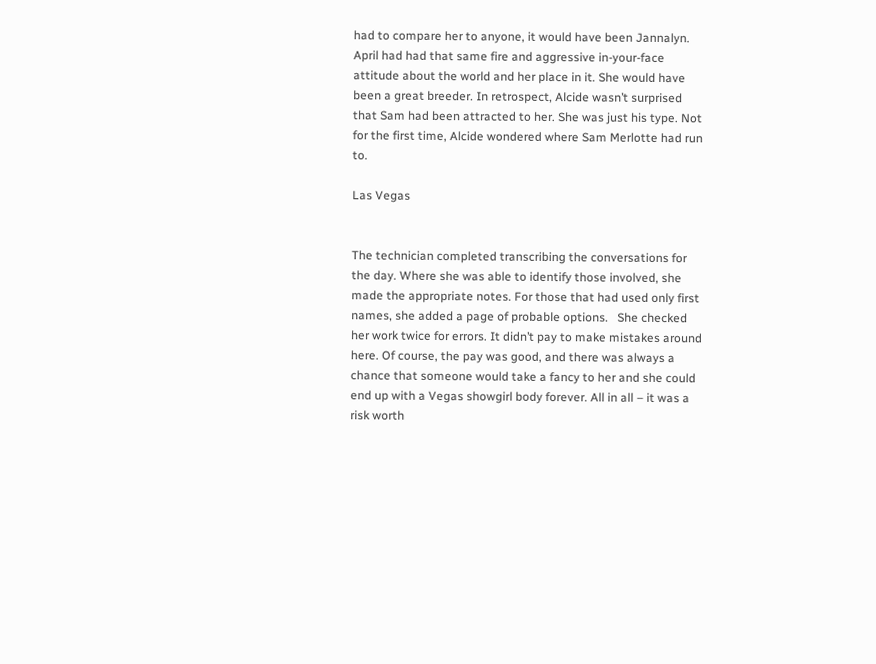had to compare her to anyone, it would have been Jannalyn. April had had that same fire and aggressive in-your-face attitude about the world and her place in it. She would have been a great breeder. In retrospect, Alcide wasn’t surprised that Sam had been attracted to her. She was just his type. Not for the first time, Alcide wondered where Sam Merlotte had run to.

Las Vegas


The technician completed transcribing the conversations for the day. Where she was able to identify those involved, she made the appropriate notes. For those that had used only first names, she added a page of probable options.   She checked her work twice for errors. It didn’t pay to make mistakes around here. Of course, the pay was good, and there was always a chance that someone would take a fancy to her and she could end up with a Vegas showgirl body forever. All in all – it was a risk worth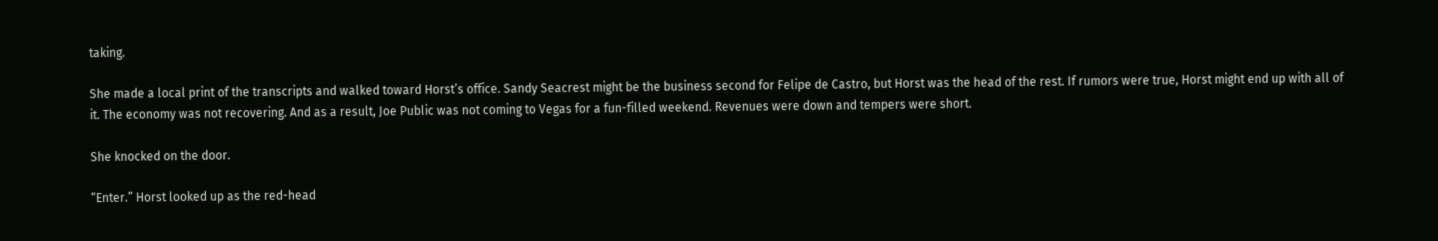taking.

She made a local print of the transcripts and walked toward Horst’s office. Sandy Seacrest might be the business second for Felipe de Castro, but Horst was the head of the rest. If rumors were true, Horst might end up with all of it. The economy was not recovering. And as a result, Joe Public was not coming to Vegas for a fun-filled weekend. Revenues were down and tempers were short.

She knocked on the door.

“Enter.” Horst looked up as the red-head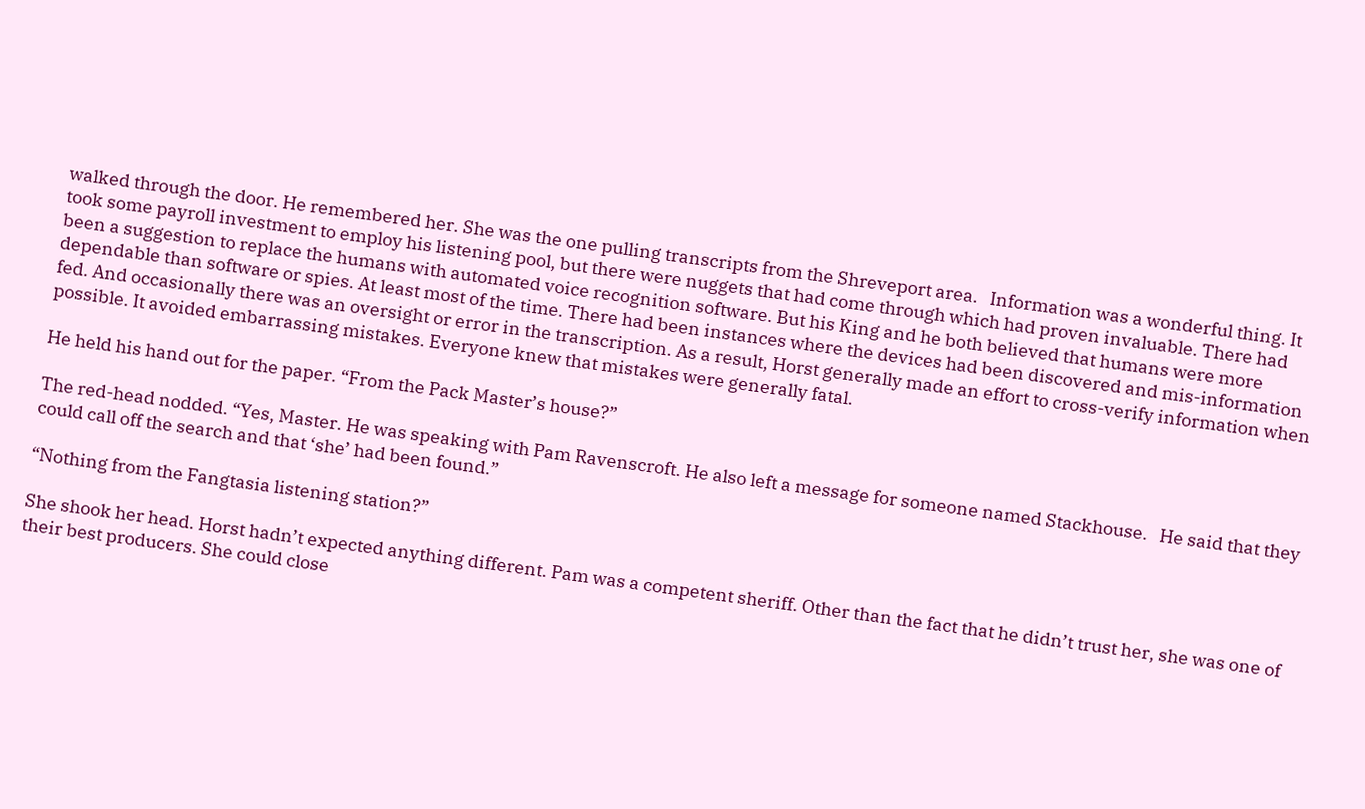walked through the door. He remembered her. She was the one pulling transcripts from the Shreveport area.   Information was a wonderful thing. It took some payroll investment to employ his listening pool, but there were nuggets that had come through which had proven invaluable. There had been a suggestion to replace the humans with automated voice recognition software. But his King and he both believed that humans were more dependable than software or spies. At least most of the time. There had been instances where the devices had been discovered and mis-information fed. And occasionally there was an oversight or error in the transcription. As a result, Horst generally made an effort to cross-verify information when possible. It avoided embarrassing mistakes. Everyone knew that mistakes were generally fatal.

He held his hand out for the paper. “From the Pack Master’s house?”

The red-head nodded. “Yes, Master. He was speaking with Pam Ravenscroft. He also left a message for someone named Stackhouse.   He said that they could call off the search and that ‘she’ had been found.”

“Nothing from the Fangtasia listening station?”

She shook her head. Horst hadn’t expected anything different. Pam was a competent sheriff. Other than the fact that he didn’t trust her, she was one of their best producers. She could close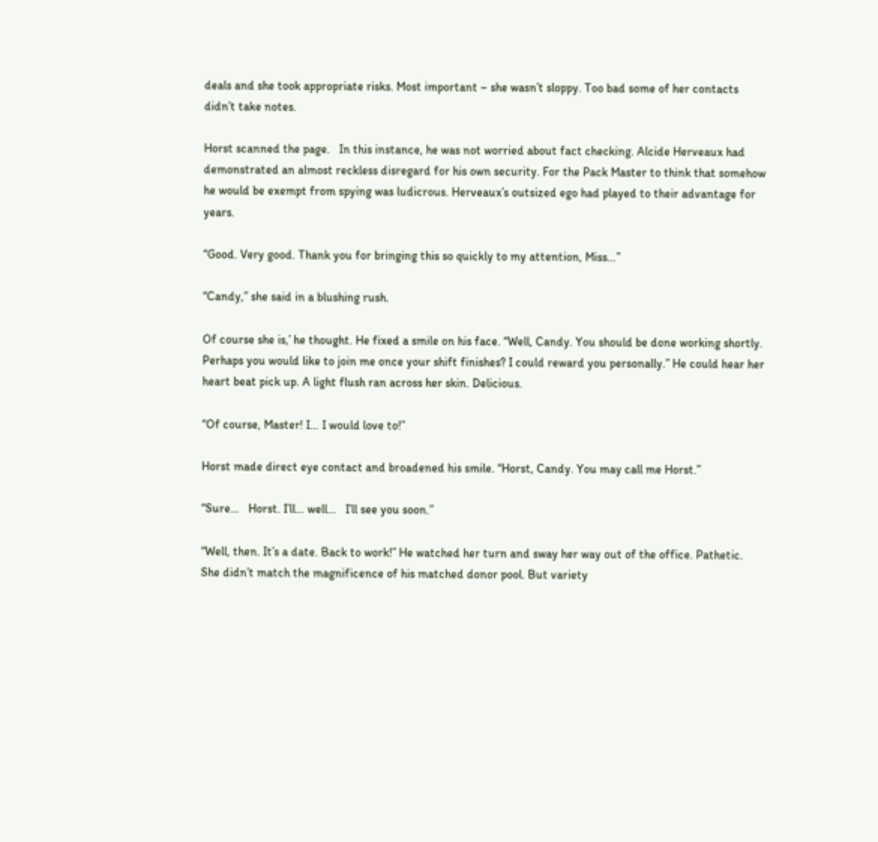deals and she took appropriate risks. Most important – she wasn’t sloppy. Too bad some of her contacts didn’t take notes.

Horst scanned the page.   In this instance, he was not worried about fact checking. Alcide Herveaux had demonstrated an almost reckless disregard for his own security. For the Pack Master to think that somehow he would be exempt from spying was ludicrous. Herveaux’s outsized ego had played to their advantage for years.

“Good. Very good. Thank you for bringing this so quickly to my attention, Miss…”

“Candy,” she said in a blushing rush.

Of course she is,’ he thought. He fixed a smile on his face. “Well, Candy. You should be done working shortly. Perhaps you would like to join me once your shift finishes? I could reward you personally.” He could hear her heart beat pick up. A light flush ran across her skin. Delicious.

“Of course, Master! I… I would love to!”

Horst made direct eye contact and broadened his smile. “Horst, Candy. You may call me Horst.”

“Sure…   Horst. I’ll… well…   I’ll see you soon.”

“Well, then. It’s a date. Back to work!” He watched her turn and sway her way out of the office. Pathetic.   She didn’t match the magnificence of his matched donor pool. But variety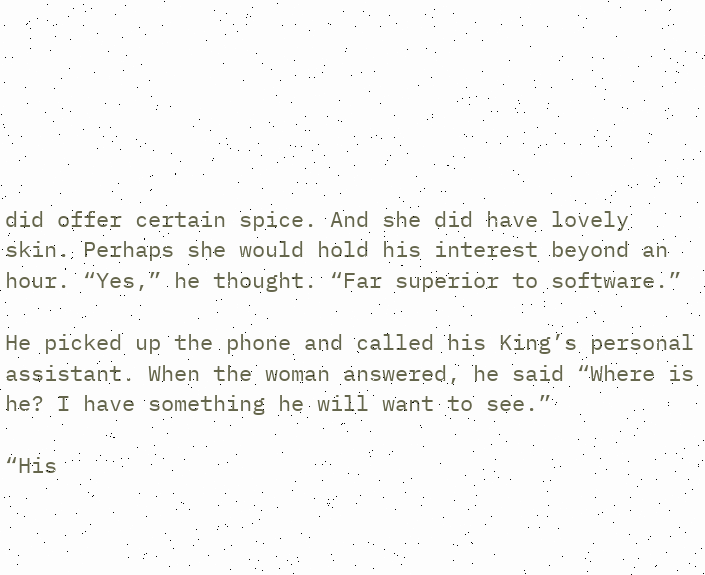did offer certain spice. And she did have lovely skin. Perhaps she would hold his interest beyond an hour. “Yes,” he thought. “Far superior to software.”

He picked up the phone and called his King’s personal assistant. When the woman answered, he said “Where is he? I have something he will want to see.”

“His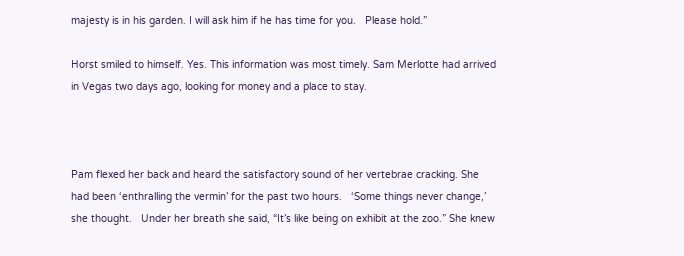majesty is in his garden. I will ask him if he has time for you.   Please hold.”

Horst smiled to himself. Yes. This information was most timely. Sam Merlotte had arrived in Vegas two days ago, looking for money and a place to stay.



Pam flexed her back and heard the satisfactory sound of her vertebrae cracking. She had been ‘enthralling the vermin’ for the past two hours.   ‘Some things never change,’ she thought.   Under her breath she said, “It’s like being on exhibit at the zoo.” She knew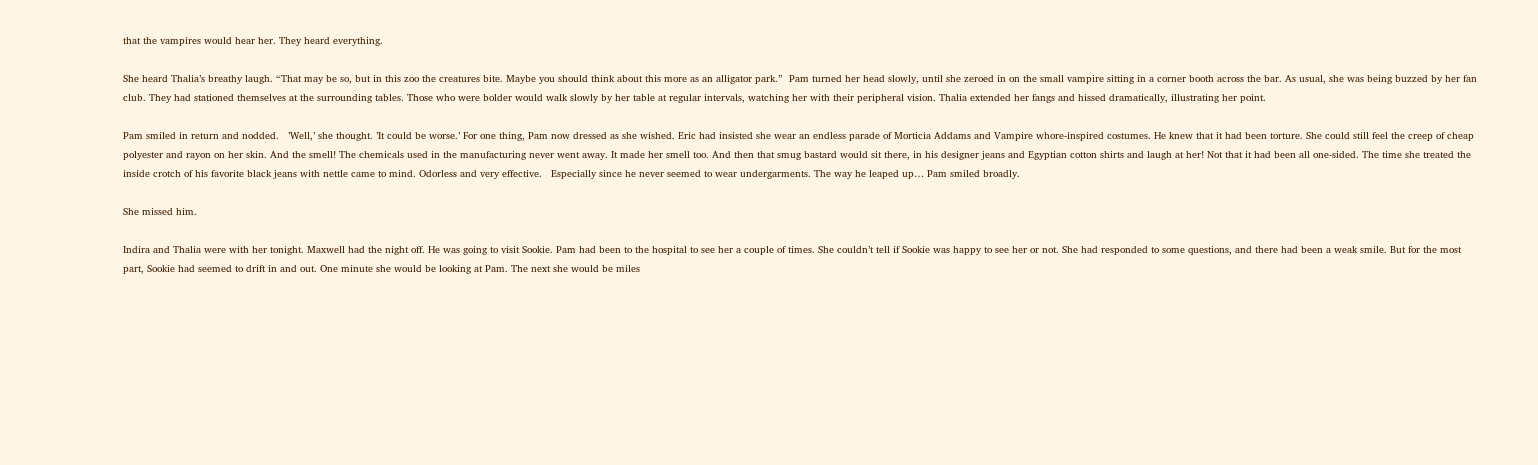that the vampires would hear her. They heard everything.

She heard Thalia’s breathy laugh. “That may be so, but in this zoo the creatures bite. Maybe you should think about this more as an alligator park.”  Pam turned her head slowly, until she zeroed in on the small vampire sitting in a corner booth across the bar. As usual, she was being buzzed by her fan club. They had stationed themselves at the surrounding tables. Those who were bolder would walk slowly by her table at regular intervals, watching her with their peripheral vision. Thalia extended her fangs and hissed dramatically, illustrating her point.

Pam smiled in return and nodded.   ’Well,’ she thought. ’It could be worse.’ For one thing, Pam now dressed as she wished. Eric had insisted she wear an endless parade of Morticia Addams and Vampire whore-inspired costumes. He knew that it had been torture. She could still feel the creep of cheap polyester and rayon on her skin. And the smell! The chemicals used in the manufacturing never went away. It made her smell too. And then that smug bastard would sit there, in his designer jeans and Egyptian cotton shirts and laugh at her! Not that it had been all one-sided. The time she treated the inside crotch of his favorite black jeans with nettle came to mind. Odorless and very effective.   Especially since he never seemed to wear undergarments. The way he leaped up… Pam smiled broadly.

She missed him.

Indira and Thalia were with her tonight. Maxwell had the night off. He was going to visit Sookie. Pam had been to the hospital to see her a couple of times. She couldn’t tell if Sookie was happy to see her or not. She had responded to some questions, and there had been a weak smile. But for the most part, Sookie had seemed to drift in and out. One minute she would be looking at Pam. The next she would be miles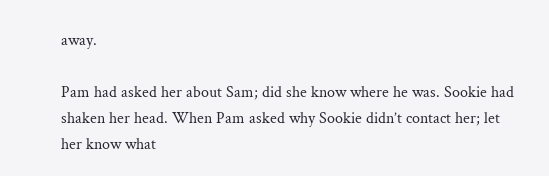away.

Pam had asked her about Sam; did she know where he was. Sookie had shaken her head. When Pam asked why Sookie didn’t contact her; let her know what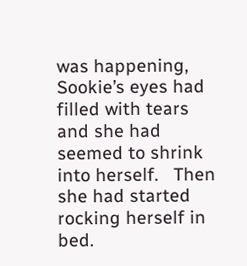was happening, Sookie’s eyes had filled with tears and she had seemed to shrink into herself.   Then she had started rocking herself in bed.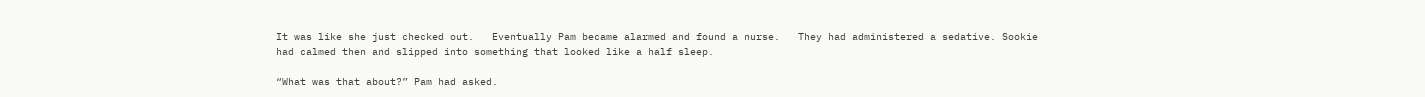It was like she just checked out.   Eventually Pam became alarmed and found a nurse.   They had administered a sedative. Sookie had calmed then and slipped into something that looked like a half sleep.

“What was that about?” Pam had asked.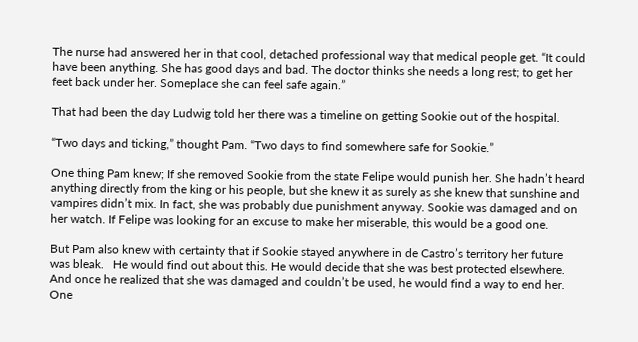The nurse had answered her in that cool, detached professional way that medical people get. “It could have been anything. She has good days and bad. The doctor thinks she needs a long rest; to get her feet back under her. Someplace she can feel safe again.”

That had been the day Ludwig told her there was a timeline on getting Sookie out of the hospital.

“Two days and ticking,” thought Pam. “Two days to find somewhere safe for Sookie.”

One thing Pam knew; If she removed Sookie from the state Felipe would punish her. She hadn’t heard anything directly from the king or his people, but she knew it as surely as she knew that sunshine and vampires didn’t mix. In fact, she was probably due punishment anyway. Sookie was damaged and on her watch. If Felipe was looking for an excuse to make her miserable, this would be a good one.

But Pam also knew with certainty that if Sookie stayed anywhere in de Castro’s territory her future was bleak.   He would find out about this. He would decide that she was best protected elsewhere. And once he realized that she was damaged and couldn’t be used, he would find a way to end her. One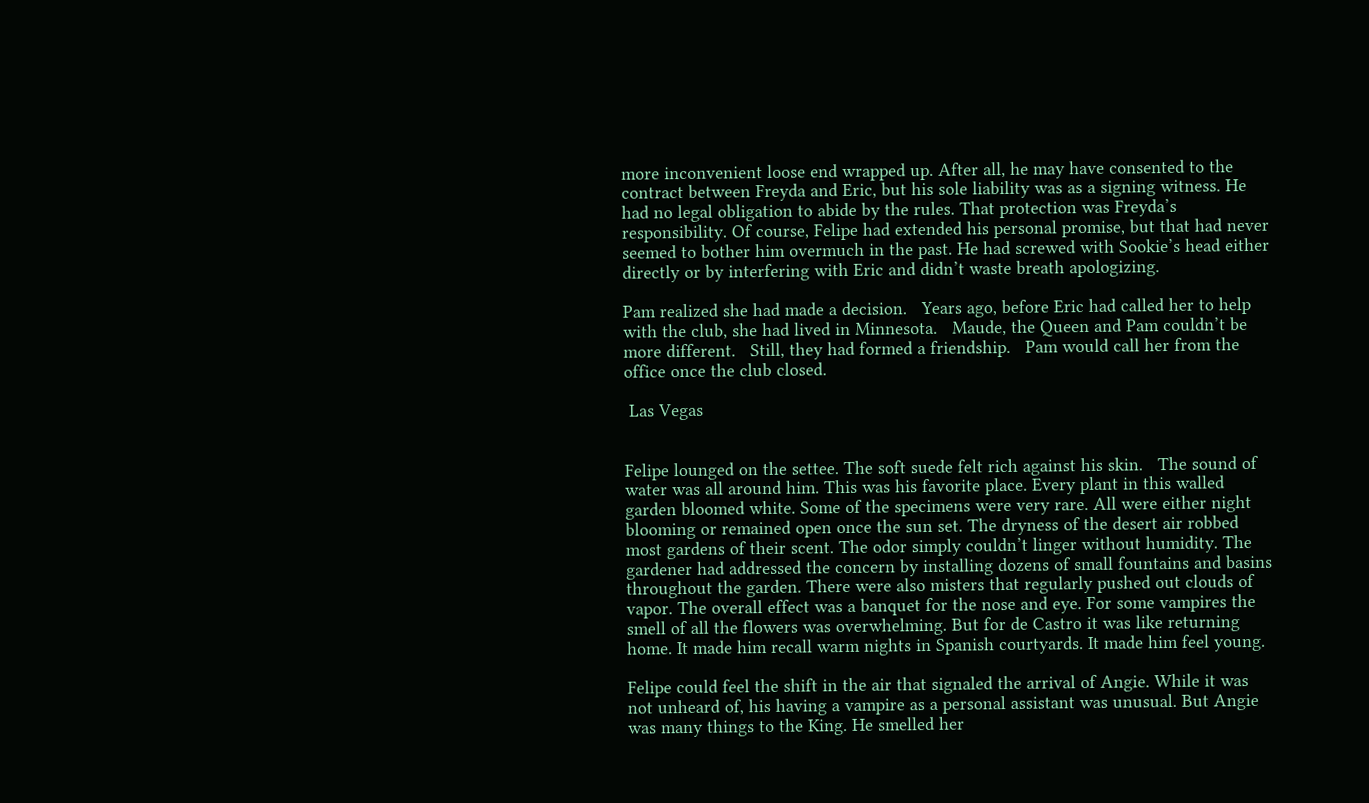more inconvenient loose end wrapped up. After all, he may have consented to the contract between Freyda and Eric, but his sole liability was as a signing witness. He had no legal obligation to abide by the rules. That protection was Freyda’s responsibility. Of course, Felipe had extended his personal promise, but that had never seemed to bother him overmuch in the past. He had screwed with Sookie’s head either directly or by interfering with Eric and didn’t waste breath apologizing.

Pam realized she had made a decision.   Years ago, before Eric had called her to help with the club, she had lived in Minnesota.   Maude, the Queen and Pam couldn’t be more different.   Still, they had formed a friendship.   Pam would call her from the office once the club closed.

 Las Vegas


Felipe lounged on the settee. The soft suede felt rich against his skin.   The sound of water was all around him. This was his favorite place. Every plant in this walled garden bloomed white. Some of the specimens were very rare. All were either night blooming or remained open once the sun set. The dryness of the desert air robbed most gardens of their scent. The odor simply couldn’t linger without humidity. The gardener had addressed the concern by installing dozens of small fountains and basins throughout the garden. There were also misters that regularly pushed out clouds of vapor. The overall effect was a banquet for the nose and eye. For some vampires the smell of all the flowers was overwhelming. But for de Castro it was like returning home. It made him recall warm nights in Spanish courtyards. It made him feel young.

Felipe could feel the shift in the air that signaled the arrival of Angie. While it was not unheard of, his having a vampire as a personal assistant was unusual. But Angie was many things to the King. He smelled her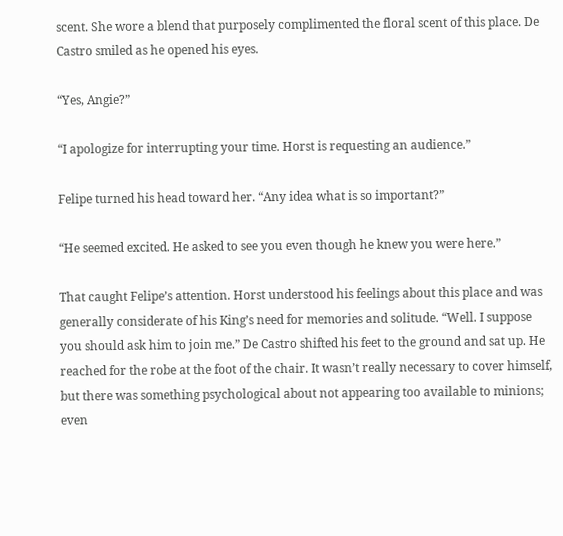scent. She wore a blend that purposely complimented the floral scent of this place. De Castro smiled as he opened his eyes.

“Yes, Angie?”

“I apologize for interrupting your time. Horst is requesting an audience.”

Felipe turned his head toward her. “Any idea what is so important?”

“He seemed excited. He asked to see you even though he knew you were here.”

That caught Felipe’s attention. Horst understood his feelings about this place and was generally considerate of his King’s need for memories and solitude. “Well. I suppose you should ask him to join me.” De Castro shifted his feet to the ground and sat up. He reached for the robe at the foot of the chair. It wasn’t really necessary to cover himself, but there was something psychological about not appearing too available to minions; even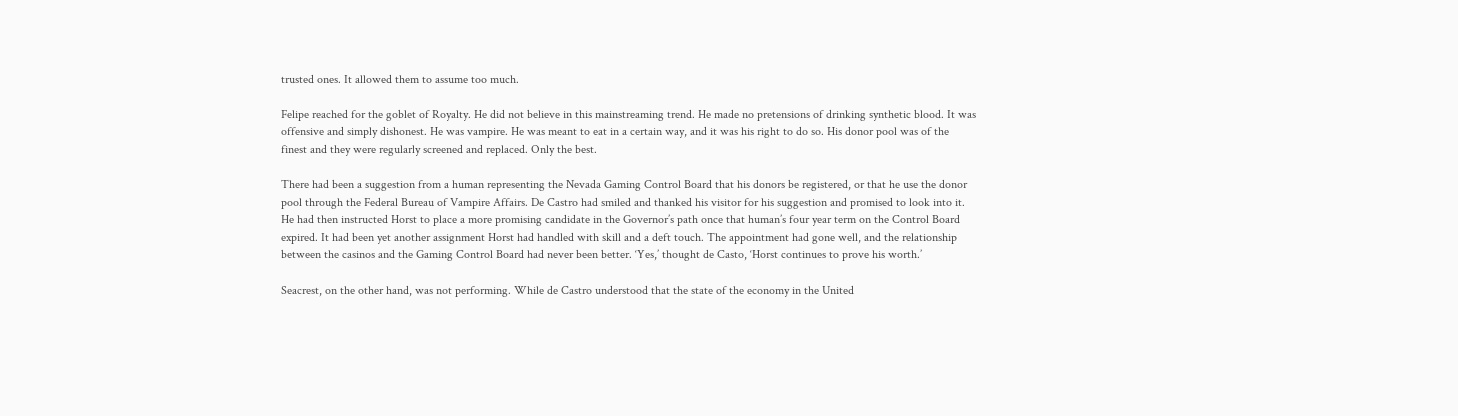trusted ones. It allowed them to assume too much.

Felipe reached for the goblet of Royalty. He did not believe in this mainstreaming trend. He made no pretensions of drinking synthetic blood. It was offensive and simply dishonest. He was vampire. He was meant to eat in a certain way, and it was his right to do so. His donor pool was of the finest and they were regularly screened and replaced. Only the best.

There had been a suggestion from a human representing the Nevada Gaming Control Board that his donors be registered, or that he use the donor pool through the Federal Bureau of Vampire Affairs. De Castro had smiled and thanked his visitor for his suggestion and promised to look into it.   He had then instructed Horst to place a more promising candidate in the Governor’s path once that human’s four year term on the Control Board expired. It had been yet another assignment Horst had handled with skill and a deft touch. The appointment had gone well, and the relationship between the casinos and the Gaming Control Board had never been better. ‘Yes,’ thought de Casto, ‘Horst continues to prove his worth.’

Seacrest, on the other hand, was not performing. While de Castro understood that the state of the economy in the United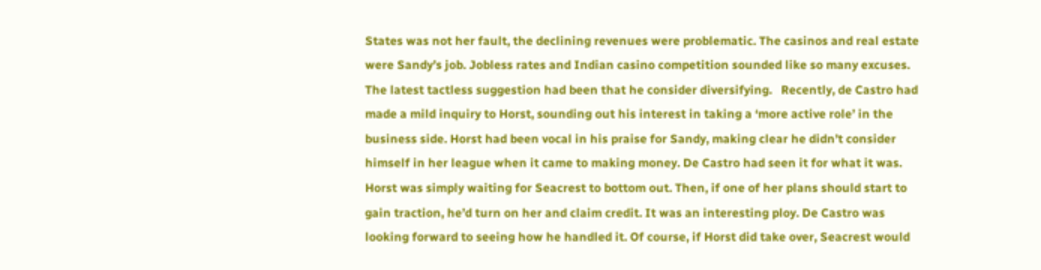States was not her fault, the declining revenues were problematic. The casinos and real estate were Sandy’s job. Jobless rates and Indian casino competition sounded like so many excuses. The latest tactless suggestion had been that he consider diversifying.   Recently, de Castro had made a mild inquiry to Horst, sounding out his interest in taking a ‘more active role’ in the business side. Horst had been vocal in his praise for Sandy, making clear he didn’t consider himself in her league when it came to making money. De Castro had seen it for what it was. Horst was simply waiting for Seacrest to bottom out. Then, if one of her plans should start to gain traction, he’d turn on her and claim credit. It was an interesting ploy. De Castro was looking forward to seeing how he handled it. Of course, if Horst did take over, Seacrest would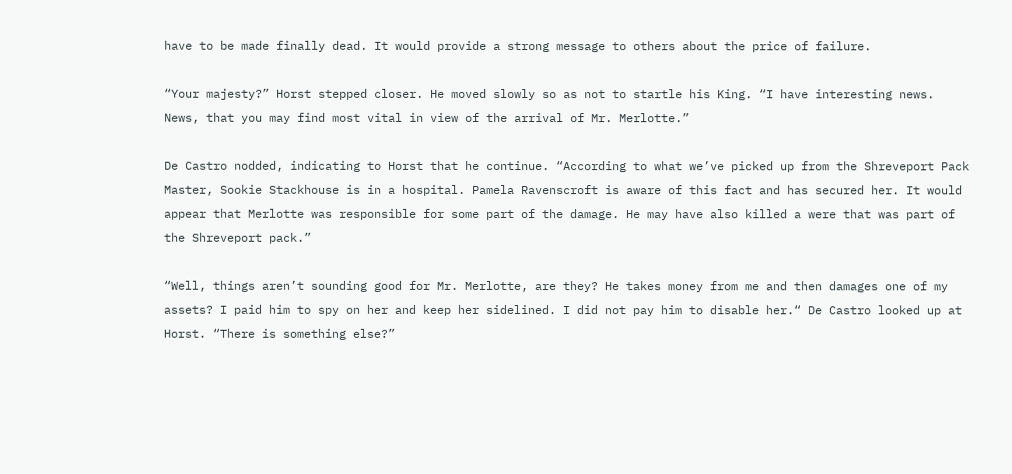have to be made finally dead. It would provide a strong message to others about the price of failure.

“Your majesty?” Horst stepped closer. He moved slowly so as not to startle his King. “I have interesting news. News, that you may find most vital in view of the arrival of Mr. Merlotte.”

De Castro nodded, indicating to Horst that he continue. “According to what we’ve picked up from the Shreveport Pack Master, Sookie Stackhouse is in a hospital. Pamela Ravenscroft is aware of this fact and has secured her. It would appear that Merlotte was responsible for some part of the damage. He may have also killed a were that was part of the Shreveport pack.”

“Well, things aren’t sounding good for Mr. Merlotte, are they? He takes money from me and then damages one of my assets? I paid him to spy on her and keep her sidelined. I did not pay him to disable her.“ De Castro looked up at Horst. “There is something else?”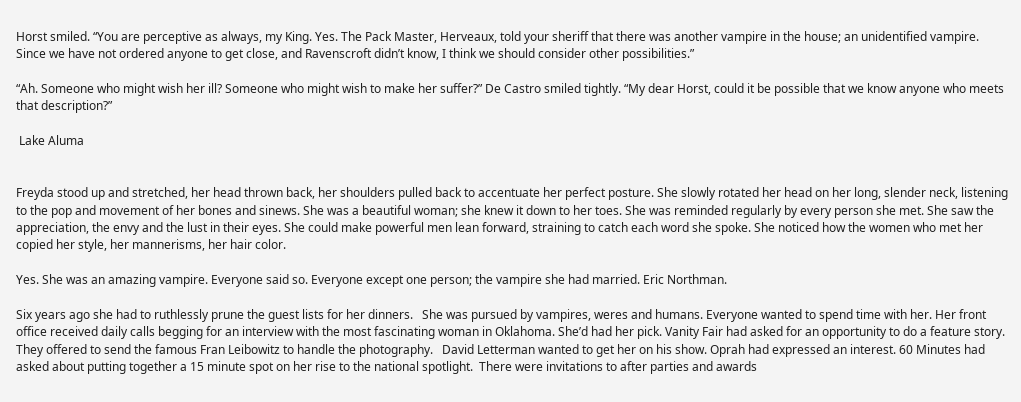Horst smiled. “You are perceptive as always, my King. Yes. The Pack Master, Herveaux, told your sheriff that there was another vampire in the house; an unidentified vampire. Since we have not ordered anyone to get close, and Ravenscroft didn’t know, I think we should consider other possibilities.”

“Ah. Someone who might wish her ill? Someone who might wish to make her suffer?” De Castro smiled tightly. “My dear Horst, could it be possible that we know anyone who meets that description?”

 Lake Aluma


Freyda stood up and stretched, her head thrown back, her shoulders pulled back to accentuate her perfect posture. She slowly rotated her head on her long, slender neck, listening to the pop and movement of her bones and sinews. She was a beautiful woman; she knew it down to her toes. She was reminded regularly by every person she met. She saw the appreciation, the envy and the lust in their eyes. She could make powerful men lean forward, straining to catch each word she spoke. She noticed how the women who met her copied her style, her mannerisms, her hair color.

Yes. She was an amazing vampire. Everyone said so. Everyone except one person; the vampire she had married. Eric Northman.

Six years ago she had to ruthlessly prune the guest lists for her dinners.   She was pursued by vampires, weres and humans. Everyone wanted to spend time with her. Her front office received daily calls begging for an interview with the most fascinating woman in Oklahoma. She’d had her pick. Vanity Fair had asked for an opportunity to do a feature story. They offered to send the famous Fran Leibowitz to handle the photography.   David Letterman wanted to get her on his show. Oprah had expressed an interest. 60 Minutes had asked about putting together a 15 minute spot on her rise to the national spotlight.  There were invitations to after parties and awards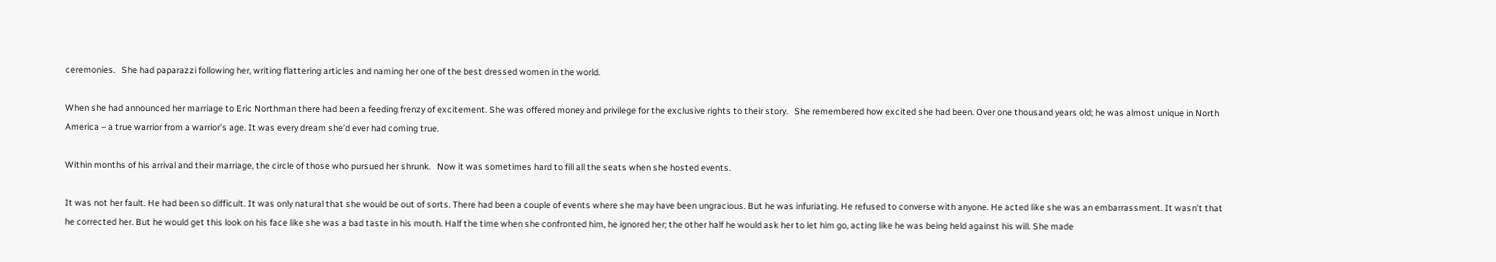ceremonies.   She had paparazzi following her, writing flattering articles and naming her one of the best dressed women in the world.

When she had announced her marriage to Eric Northman there had been a feeding frenzy of excitement. She was offered money and privilege for the exclusive rights to their story.   She remembered how excited she had been. Over one thousand years old; he was almost unique in North America – a true warrior from a warrior’s age. It was every dream she’d ever had coming true.

Within months of his arrival and their marriage, the circle of those who pursued her shrunk.   Now it was sometimes hard to fill all the seats when she hosted events.

It was not her fault. He had been so difficult. It was only natural that she would be out of sorts. There had been a couple of events where she may have been ungracious. But he was infuriating. He refused to converse with anyone. He acted like she was an embarrassment. It wasn’t that he corrected her. But he would get this look on his face like she was a bad taste in his mouth. Half the time when she confronted him, he ignored her; the other half he would ask her to let him go, acting like he was being held against his will. She made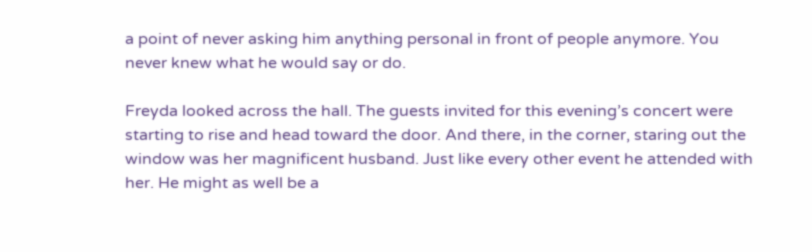a point of never asking him anything personal in front of people anymore. You never knew what he would say or do.

Freyda looked across the hall. The guests invited for this evening’s concert were starting to rise and head toward the door. And there, in the corner, staring out the window was her magnificent husband. Just like every other event he attended with her. He might as well be a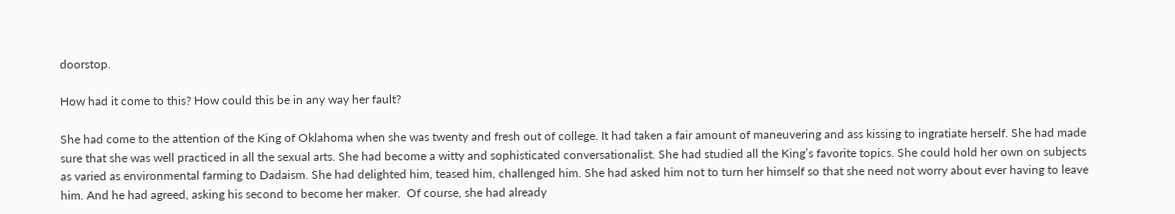doorstop.

How had it come to this? How could this be in any way her fault?

She had come to the attention of the King of Oklahoma when she was twenty and fresh out of college. It had taken a fair amount of maneuvering and ass kissing to ingratiate herself. She had made sure that she was well practiced in all the sexual arts. She had become a witty and sophisticated conversationalist. She had studied all the King’s favorite topics. She could hold her own on subjects as varied as environmental farming to Dadaism. She had delighted him, teased him, challenged him. She had asked him not to turn her himself so that she need not worry about ever having to leave him. And he had agreed, asking his second to become her maker.  Of course, she had already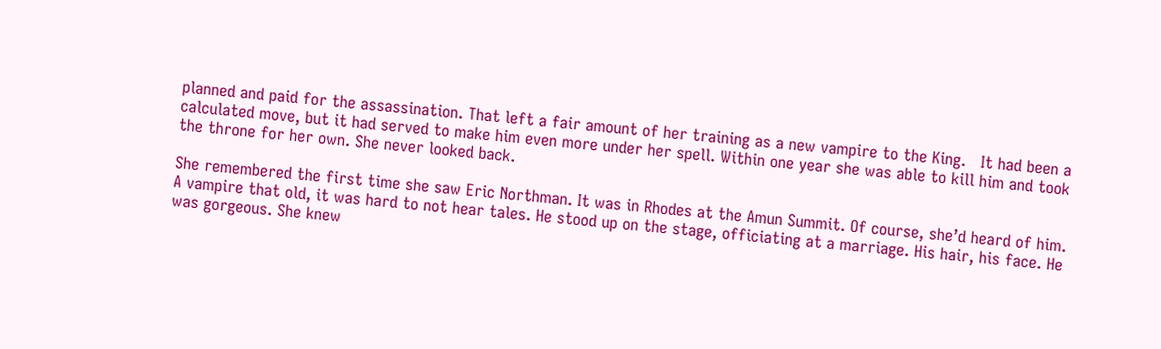planned and paid for the assassination. That left a fair amount of her training as a new vampire to the King.   It had been a calculated move, but it had served to make him even more under her spell. Within one year she was able to kill him and took the throne for her own. She never looked back.

She remembered the first time she saw Eric Northman. It was in Rhodes at the Amun Summit. Of course, she’d heard of him. A vampire that old, it was hard to not hear tales. He stood up on the stage, officiating at a marriage. His hair, his face. He was gorgeous. She knew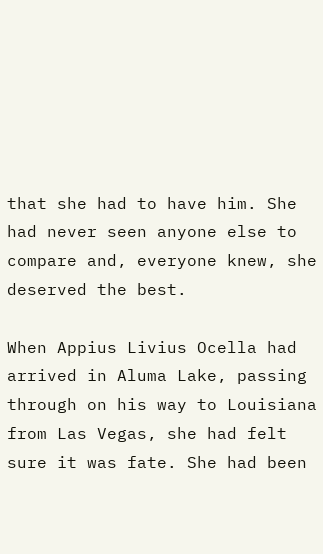that she had to have him. She had never seen anyone else to compare and, everyone knew, she deserved the best.

When Appius Livius Ocella had arrived in Aluma Lake, passing through on his way to Louisiana from Las Vegas, she had felt sure it was fate. She had been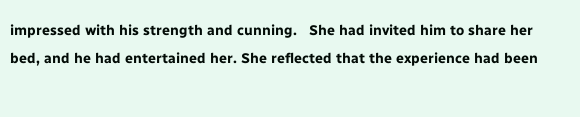impressed with his strength and cunning.   She had invited him to share her bed, and he had entertained her. She reflected that the experience had been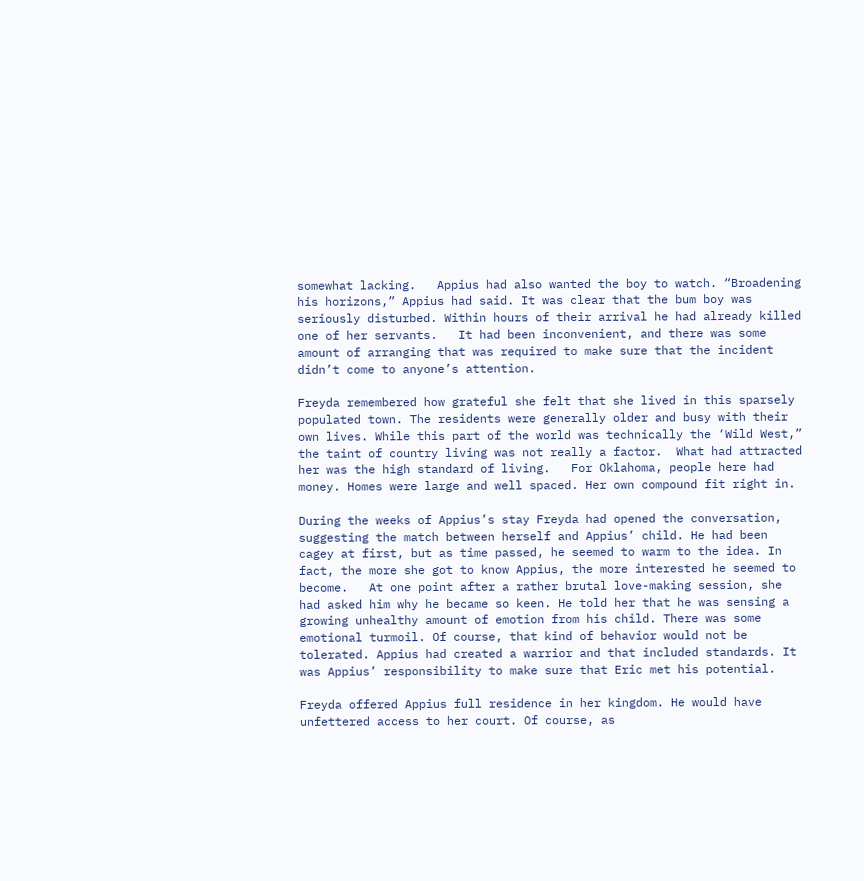somewhat lacking.   Appius had also wanted the boy to watch. “Broadening his horizons,” Appius had said. It was clear that the bum boy was seriously disturbed. Within hours of their arrival he had already killed one of her servants.   It had been inconvenient, and there was some amount of arranging that was required to make sure that the incident didn’t come to anyone’s attention.

Freyda remembered how grateful she felt that she lived in this sparsely populated town. The residents were generally older and busy with their own lives. While this part of the world was technically the ‘Wild West,” the taint of country living was not really a factor.  What had attracted her was the high standard of living.   For Oklahoma, people here had money. Homes were large and well spaced. Her own compound fit right in.

During the weeks of Appius’s stay Freyda had opened the conversation, suggesting the match between herself and Appius’ child. He had been cagey at first, but as time passed, he seemed to warm to the idea. In fact, the more she got to know Appius, the more interested he seemed to become.   At one point after a rather brutal love-making session, she had asked him why he became so keen. He told her that he was sensing a growing unhealthy amount of emotion from his child. There was some emotional turmoil. Of course, that kind of behavior would not be tolerated. Appius had created a warrior and that included standards. It was Appius’ responsibility to make sure that Eric met his potential.

Freyda offered Appius full residence in her kingdom. He would have unfettered access to her court. Of course, as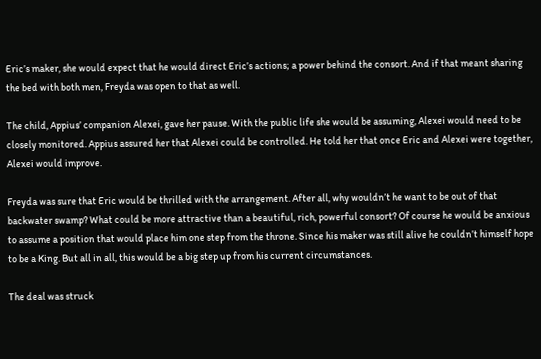Eric’s maker, she would expect that he would direct Eric’s actions; a power behind the consort. And if that meant sharing the bed with both men, Freyda was open to that as well.

The child, Appius’ companion Alexei, gave her pause. With the public life she would be assuming, Alexei would need to be closely monitored. Appius assured her that Alexei could be controlled. He told her that once Eric and Alexei were together, Alexei would improve.

Freyda was sure that Eric would be thrilled with the arrangement. After all, why wouldn’t he want to be out of that backwater swamp? What could be more attractive than a beautiful, rich, powerful consort? Of course he would be anxious to assume a position that would place him one step from the throne. Since his maker was still alive he couldn’t himself hope to be a King. But all in all, this would be a big step up from his current circumstances.

The deal was struck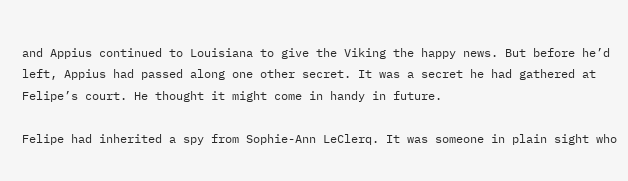and Appius continued to Louisiana to give the Viking the happy news. But before he’d left, Appius had passed along one other secret. It was a secret he had gathered at Felipe’s court. He thought it might come in handy in future.

Felipe had inherited a spy from Sophie-Ann LeClerq. It was someone in plain sight who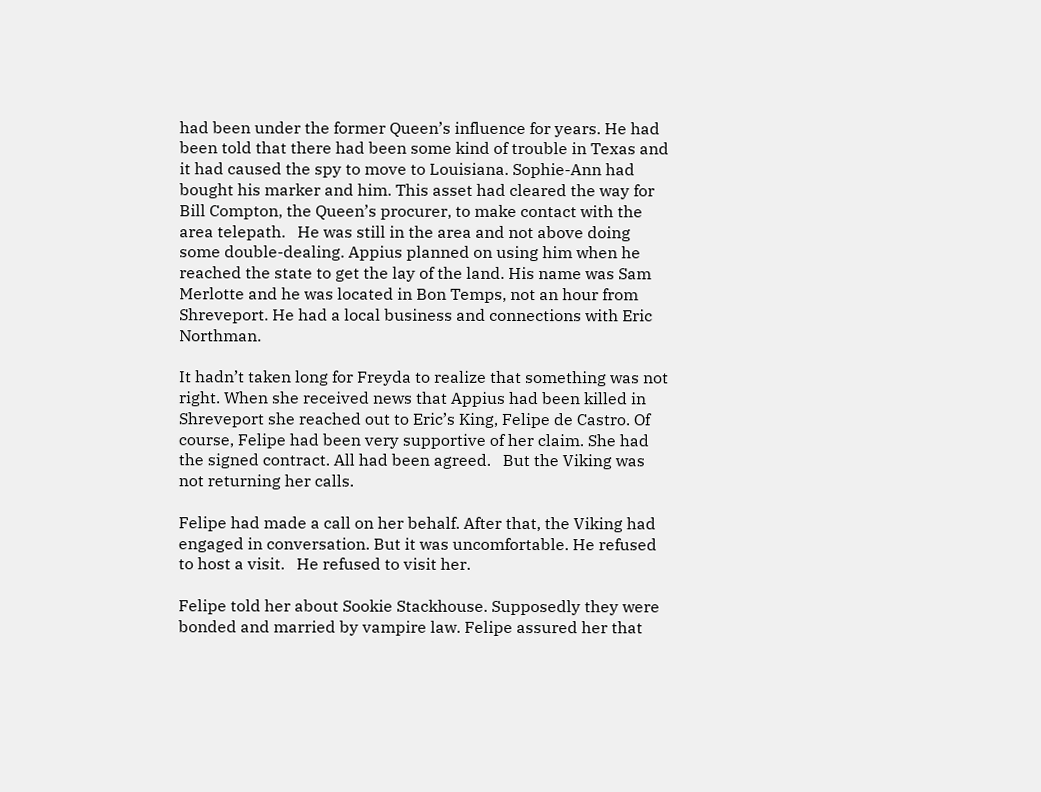had been under the former Queen’s influence for years. He had been told that there had been some kind of trouble in Texas and it had caused the spy to move to Louisiana. Sophie-Ann had bought his marker and him. This asset had cleared the way for Bill Compton, the Queen’s procurer, to make contact with the area telepath.   He was still in the area and not above doing some double-dealing. Appius planned on using him when he reached the state to get the lay of the land. His name was Sam Merlotte and he was located in Bon Temps, not an hour from Shreveport. He had a local business and connections with Eric Northman.

It hadn’t taken long for Freyda to realize that something was not right. When she received news that Appius had been killed in Shreveport she reached out to Eric’s King, Felipe de Castro. Of course, Felipe had been very supportive of her claim. She had the signed contract. All had been agreed.   But the Viking was not returning her calls.

Felipe had made a call on her behalf. After that, the Viking had engaged in conversation. But it was uncomfortable. He refused to host a visit.   He refused to visit her.

Felipe told her about Sookie Stackhouse. Supposedly they were bonded and married by vampire law. Felipe assured her that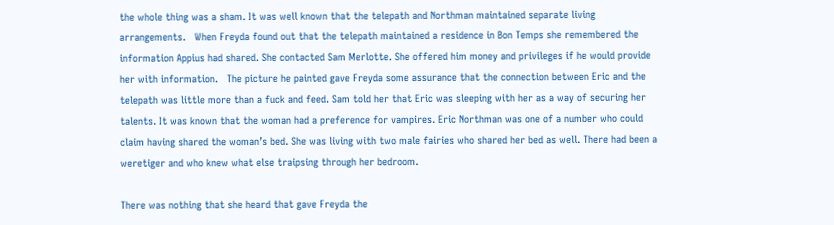the whole thing was a sham. It was well known that the telepath and Northman maintained separate living arrangements.   When Freyda found out that the telepath maintained a residence in Bon Temps she remembered the information Appius had shared. She contacted Sam Merlotte. She offered him money and privileges if he would provide her with information.   The picture he painted gave Freyda some assurance that the connection between Eric and the telepath was little more than a fuck and feed. Sam told her that Eric was sleeping with her as a way of securing her talents. It was known that the woman had a preference for vampires. Eric Northman was one of a number who could claim having shared the woman’s bed. She was living with two male fairies who shared her bed as well. There had been a weretiger and who knew what else traipsing through her bedroom.

There was nothing that she heard that gave Freyda the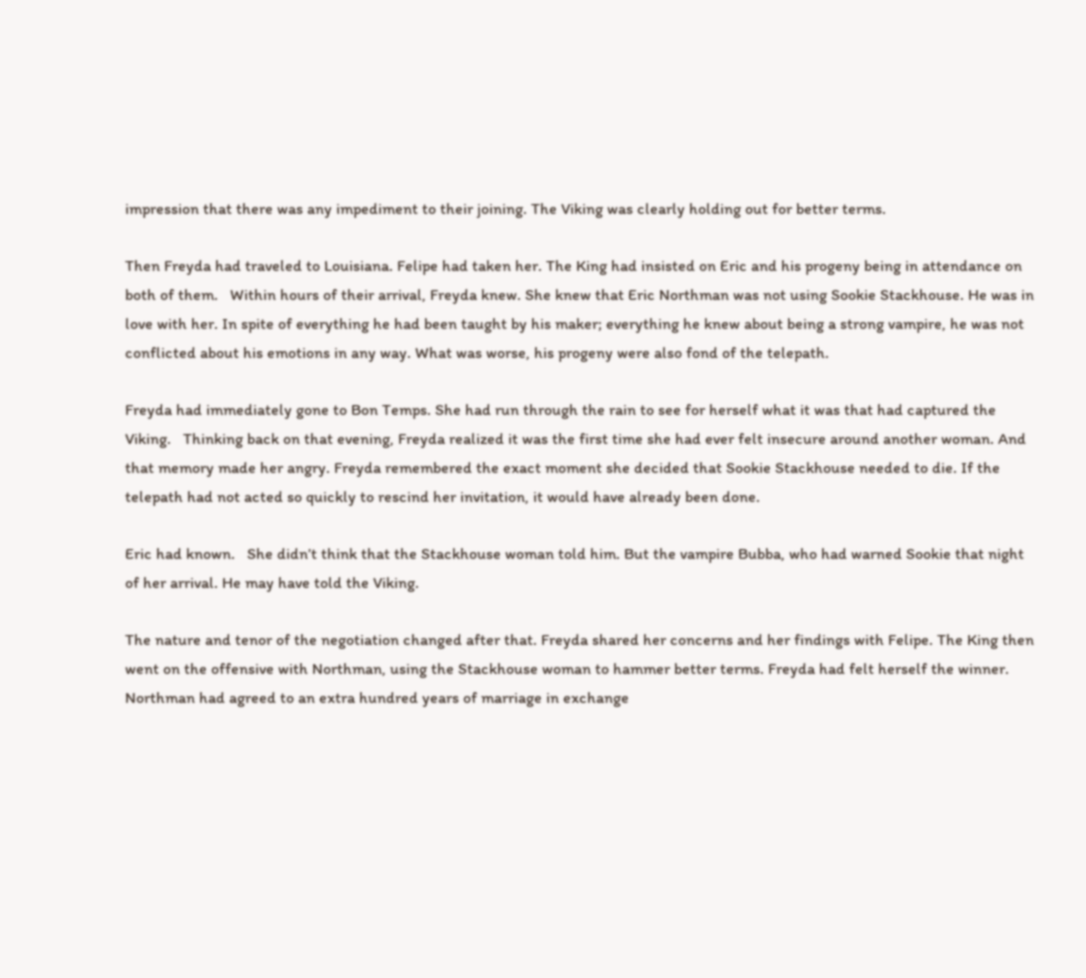impression that there was any impediment to their joining. The Viking was clearly holding out for better terms.

Then Freyda had traveled to Louisiana. Felipe had taken her. The King had insisted on Eric and his progeny being in attendance on both of them.   Within hours of their arrival, Freyda knew. She knew that Eric Northman was not using Sookie Stackhouse. He was in love with her. In spite of everything he had been taught by his maker; everything he knew about being a strong vampire, he was not conflicted about his emotions in any way. What was worse, his progeny were also fond of the telepath.

Freyda had immediately gone to Bon Temps. She had run through the rain to see for herself what it was that had captured the Viking.   Thinking back on that evening, Freyda realized it was the first time she had ever felt insecure around another woman. And that memory made her angry. Freyda remembered the exact moment she decided that Sookie Stackhouse needed to die. If the telepath had not acted so quickly to rescind her invitation, it would have already been done.

Eric had known.   She didn’t think that the Stackhouse woman told him. But the vampire Bubba, who had warned Sookie that night of her arrival. He may have told the Viking.

The nature and tenor of the negotiation changed after that. Freyda shared her concerns and her findings with Felipe. The King then went on the offensive with Northman, using the Stackhouse woman to hammer better terms. Freyda had felt herself the winner. Northman had agreed to an extra hundred years of marriage in exchange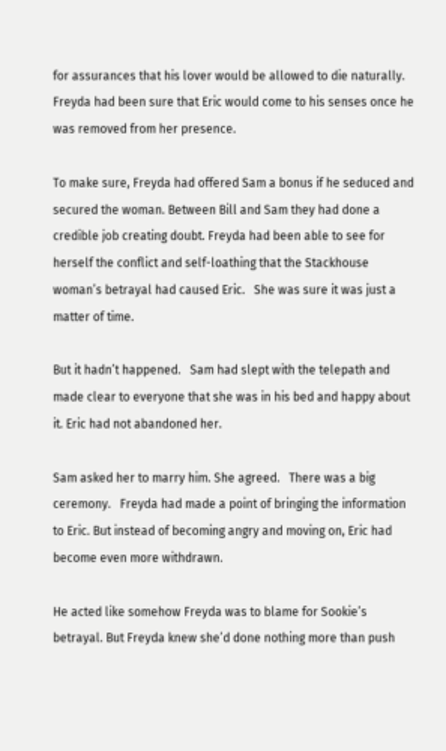for assurances that his lover would be allowed to die naturally.  Freyda had been sure that Eric would come to his senses once he was removed from her presence.

To make sure, Freyda had offered Sam a bonus if he seduced and secured the woman. Between Bill and Sam they had done a credible job creating doubt. Freyda had been able to see for herself the conflict and self-loathing that the Stackhouse woman’s betrayal had caused Eric.   She was sure it was just a matter of time.

But it hadn’t happened.   Sam had slept with the telepath and made clear to everyone that she was in his bed and happy about it. Eric had not abandoned her.

Sam asked her to marry him. She agreed.   There was a big ceremony.   Freyda had made a point of bringing the information to Eric. But instead of becoming angry and moving on, Eric had become even more withdrawn.

He acted like somehow Freyda was to blame for Sookie’s betrayal. But Freyda knew she’d done nothing more than push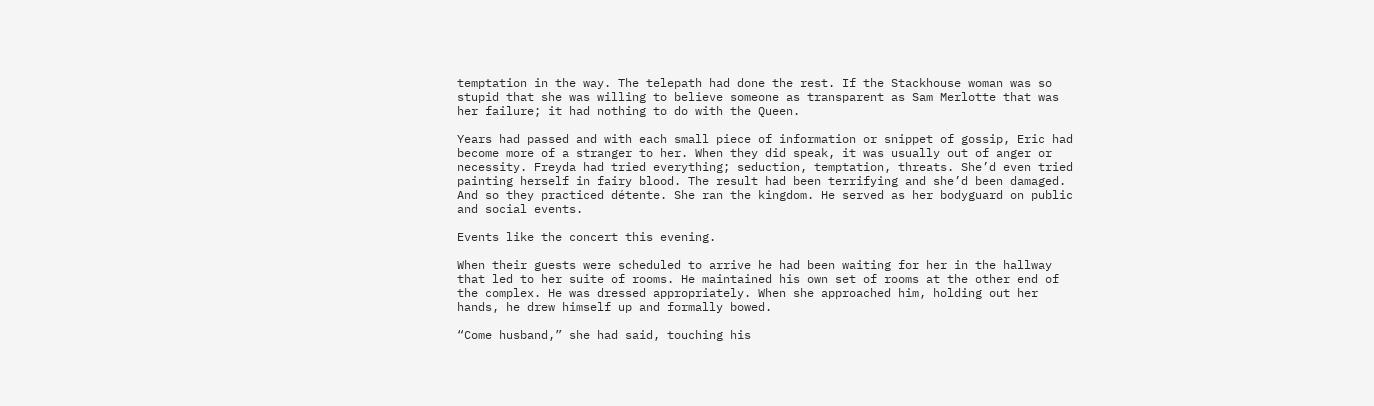temptation in the way. The telepath had done the rest. If the Stackhouse woman was so stupid that she was willing to believe someone as transparent as Sam Merlotte that was her failure; it had nothing to do with the Queen.

Years had passed and with each small piece of information or snippet of gossip, Eric had become more of a stranger to her. When they did speak, it was usually out of anger or necessity. Freyda had tried everything; seduction, temptation, threats. She’d even tried painting herself in fairy blood. The result had been terrifying and she’d been damaged.   And so they practiced détente. She ran the kingdom. He served as her bodyguard on public and social events.

Events like the concert this evening.

When their guests were scheduled to arrive he had been waiting for her in the hallway that led to her suite of rooms. He maintained his own set of rooms at the other end of the complex. He was dressed appropriately. When she approached him, holding out her hands, he drew himself up and formally bowed.

“Come husband,” she had said, touching his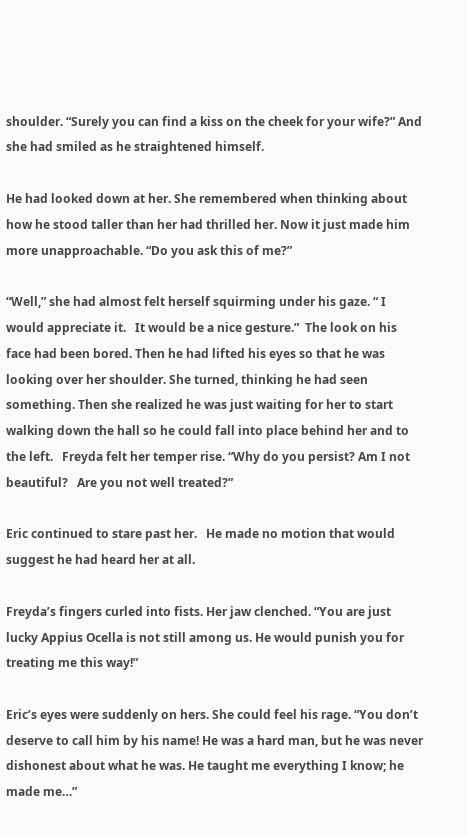shoulder. “Surely you can find a kiss on the cheek for your wife?” And she had smiled as he straightened himself.

He had looked down at her. She remembered when thinking about how he stood taller than her had thrilled her. Now it just made him more unapproachable. “Do you ask this of me?”

“Well,” she had almost felt herself squirming under his gaze. “ I would appreciate it.   It would be a nice gesture.”  The look on his face had been bored. Then he had lifted his eyes so that he was looking over her shoulder. She turned, thinking he had seen something. Then she realized he was just waiting for her to start walking down the hall so he could fall into place behind her and to the left.   Freyda felt her temper rise. “Why do you persist? Am I not beautiful?   Are you not well treated?”

Eric continued to stare past her.   He made no motion that would suggest he had heard her at all.

Freyda’s fingers curled into fists. Her jaw clenched. “You are just lucky Appius Ocella is not still among us. He would punish you for treating me this way!”

Eric’s eyes were suddenly on hers. She could feel his rage. “You don’t deserve to call him by his name! He was a hard man, but he was never dishonest about what he was. He taught me everything I know; he made me…”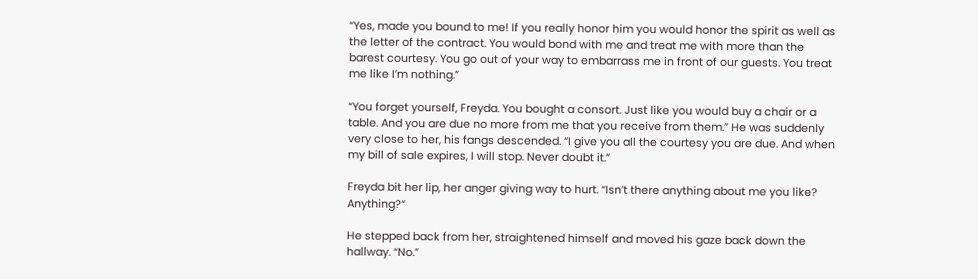“Yes, made you bound to me! If you really honor him you would honor the spirit as well as the letter of the contract. You would bond with me and treat me with more than the barest courtesy. You go out of your way to embarrass me in front of our guests. You treat me like I’m nothing.”

“You forget yourself, Freyda. You bought a consort. Just like you would buy a chair or a table. And you are due no more from me that you receive from them.” He was suddenly very close to her, his fangs descended. “I give you all the courtesy you are due. And when my bill of sale expires, I will stop. Never doubt it.”

Freyda bit her lip, her anger giving way to hurt. “Isn’t there anything about me you like? Anything?“

He stepped back from her, straightened himself and moved his gaze back down the hallway. “No.”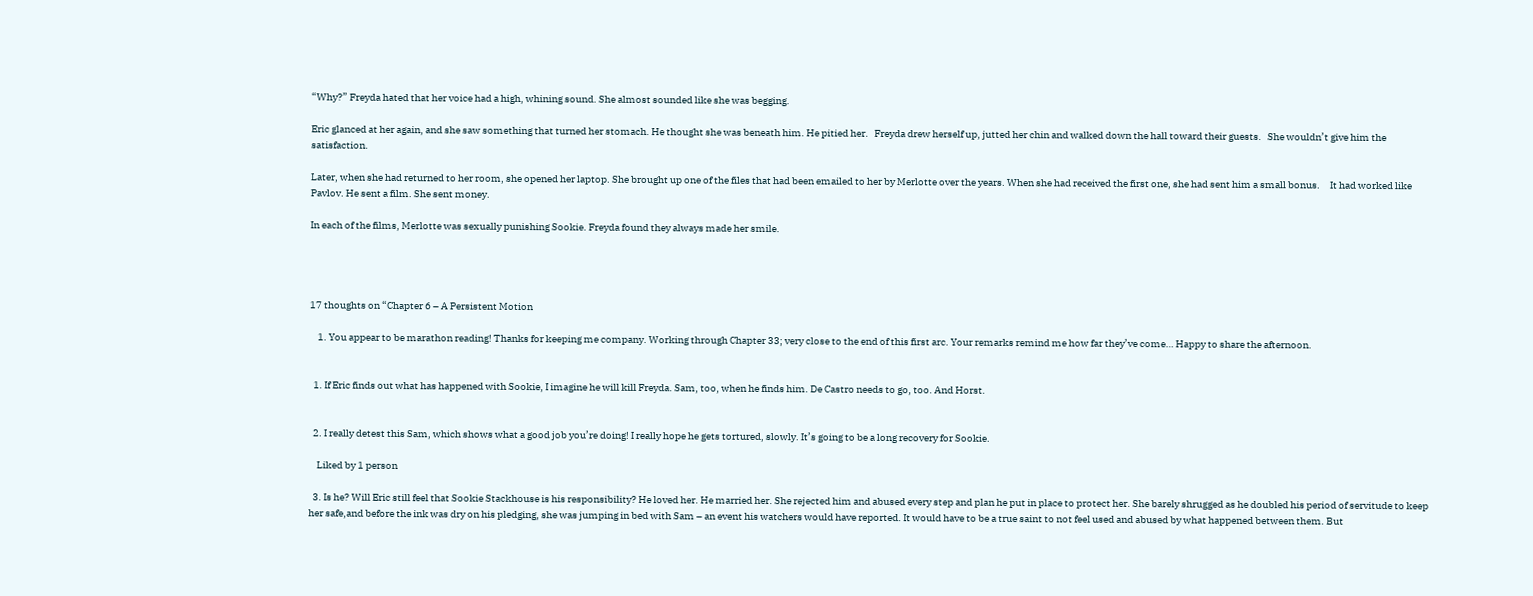“Why?” Freyda hated that her voice had a high, whining sound. She almost sounded like she was begging.

Eric glanced at her again, and she saw something that turned her stomach. He thought she was beneath him. He pitied her.   Freyda drew herself up, jutted her chin and walked down the hall toward their guests.   She wouldn’t give him the satisfaction.

Later, when she had returned to her room, she opened her laptop. She brought up one of the files that had been emailed to her by Merlotte over the years. When she had received the first one, she had sent him a small bonus.     It had worked like Pavlov. He sent a film. She sent money.

In each of the films, Merlotte was sexually punishing Sookie. Freyda found they always made her smile.




17 thoughts on “Chapter 6 – A Persistent Motion

    1. You appear to be marathon reading! Thanks for keeping me company. Working through Chapter 33; very close to the end of this first arc. Your remarks remind me how far they’ve come… Happy to share the afternoon.


  1. If Eric finds out what has happened with Sookie, I imagine he will kill Freyda. Sam, too, when he finds him. De Castro needs to go, too. And Horst.


  2. I really detest this Sam, which shows what a good job you’re doing! I really hope he gets tortured, slowly. It’s going to be a long recovery for Sookie.

    Liked by 1 person

  3. Is he? Will Eric still feel that Sookie Stackhouse is his responsibility? He loved her. He married her. She rejected him and abused every step and plan he put in place to protect her. She barely shrugged as he doubled his period of servitude to keep her safe,and before the ink was dry on his pledging, she was jumping in bed with Sam – an event his watchers would have reported. It would have to be a true saint to not feel used and abused by what happened between them. But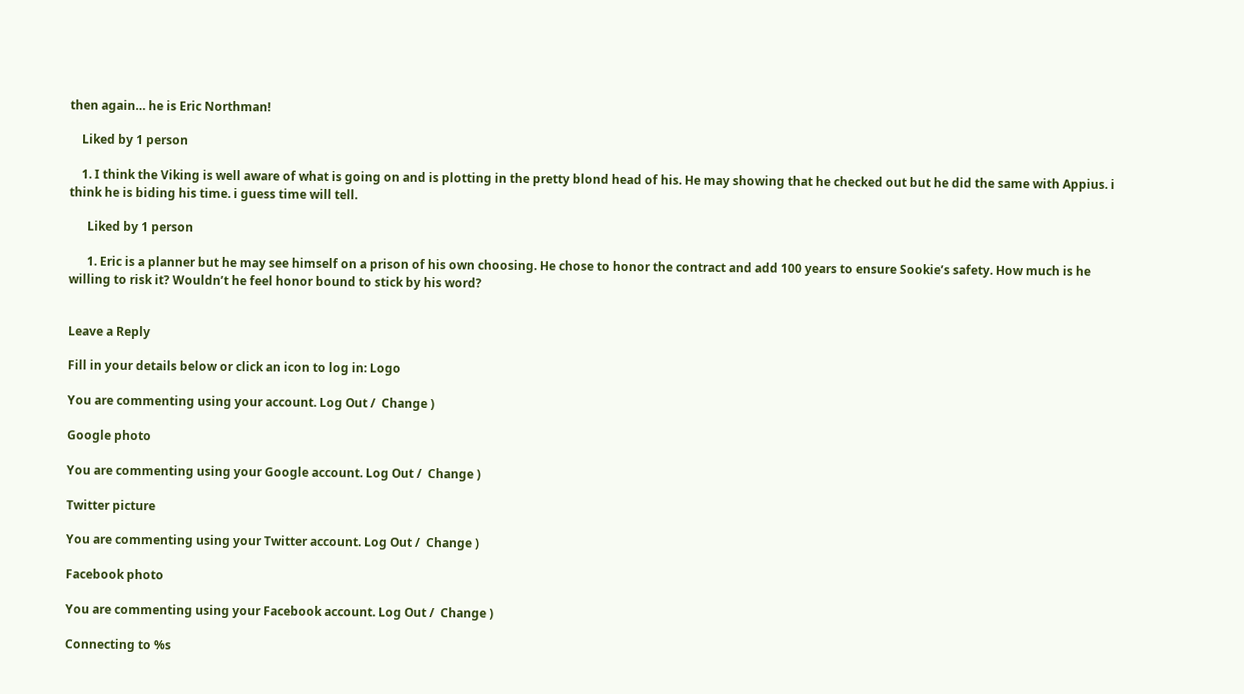then again… he is Eric Northman!

    Liked by 1 person

    1. I think the Viking is well aware of what is going on and is plotting in the pretty blond head of his. He may showing that he checked out but he did the same with Appius. i think he is biding his time. i guess time will tell.

      Liked by 1 person

      1. Eric is a planner but he may see himself on a prison of his own choosing. He chose to honor the contract and add 100 years to ensure Sookie’s safety. How much is he willing to risk it? Wouldn’t he feel honor bound to stick by his word?


Leave a Reply

Fill in your details below or click an icon to log in: Logo

You are commenting using your account. Log Out /  Change )

Google photo

You are commenting using your Google account. Log Out /  Change )

Twitter picture

You are commenting using your Twitter account. Log Out /  Change )

Facebook photo

You are commenting using your Facebook account. Log Out /  Change )

Connecting to %s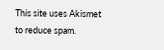This site uses Akismet to reduce spam.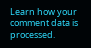Learn how your comment data is processed.